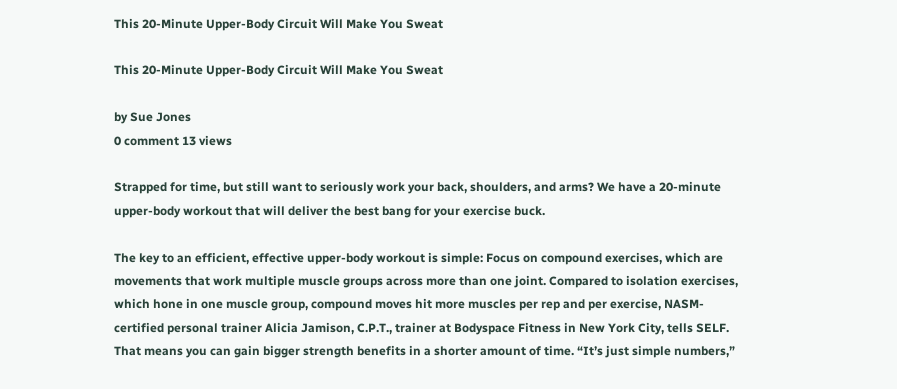This 20-Minute Upper-Body Circuit Will Make You Sweat

This 20-Minute Upper-Body Circuit Will Make You Sweat

by Sue Jones
0 comment 13 views

Strapped for time, but still want to seriously work your back, shoulders, and arms? We have a 20-minute upper-body workout that will deliver the best bang for your exercise buck.

The key to an efficient, effective upper-body workout is simple: Focus on compound exercises, which are movements that work multiple muscle groups across more than one joint. Compared to isolation exercises, which hone in one muscle group, compound moves hit more muscles per rep and per exercise, NASM-certified personal trainer Alicia Jamison, C.P.T., trainer at Bodyspace Fitness in New York City, tells SELF. That means you can gain bigger strength benefits in a shorter amount of time. “It’s just simple numbers,”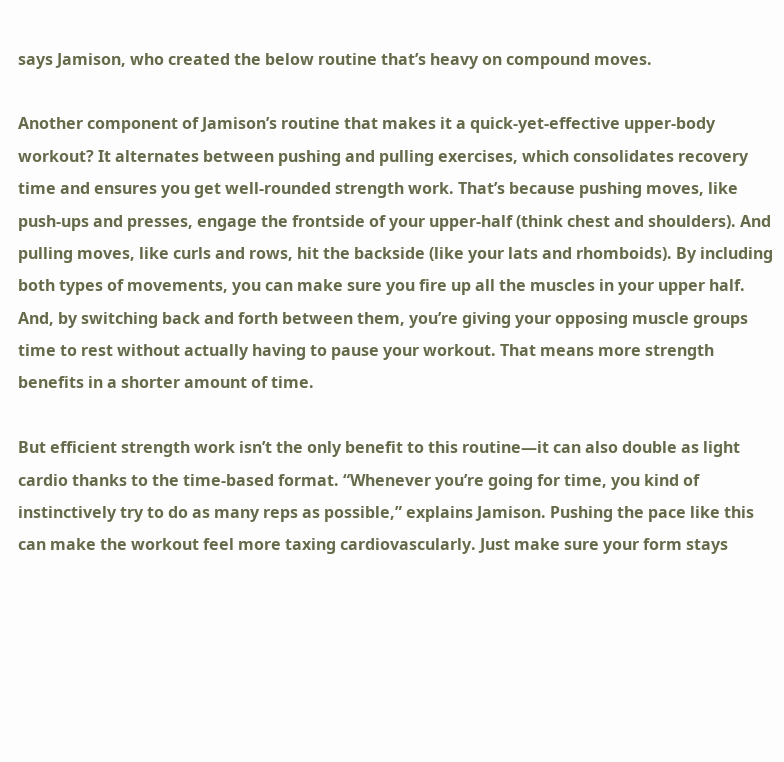says Jamison, who created the below routine that’s heavy on compound moves.

Another component of Jamison’s routine that makes it a quick-yet-effective upper-body workout? It alternates between pushing and pulling exercises, which consolidates recovery time and ensures you get well-rounded strength work. That’s because pushing moves, like push-ups and presses, engage the frontside of your upper-half (think chest and shoulders). And pulling moves, like curls and rows, hit the backside (like your lats and rhomboids). By including both types of movements, you can make sure you fire up all the muscles in your upper half. And, by switching back and forth between them, you’re giving your opposing muscle groups time to rest without actually having to pause your workout. That means more strength benefits in a shorter amount of time.

But efficient strength work isn’t the only benefit to this routine—it can also double as light cardio thanks to the time-based format. “Whenever you’re going for time, you kind of instinctively try to do as many reps as possible,” explains Jamison. Pushing the pace like this can make the workout feel more taxing cardiovascularly. Just make sure your form stays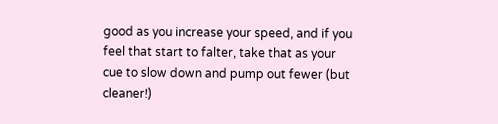good as you increase your speed, and if you feel that start to falter, take that as your cue to slow down and pump out fewer (but cleaner!)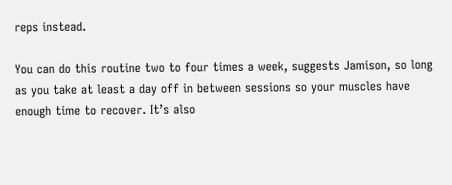reps instead.

You can do this routine two to four times a week, suggests Jamison, so long as you take at least a day off in between sessions so your muscles have enough time to recover. It’s also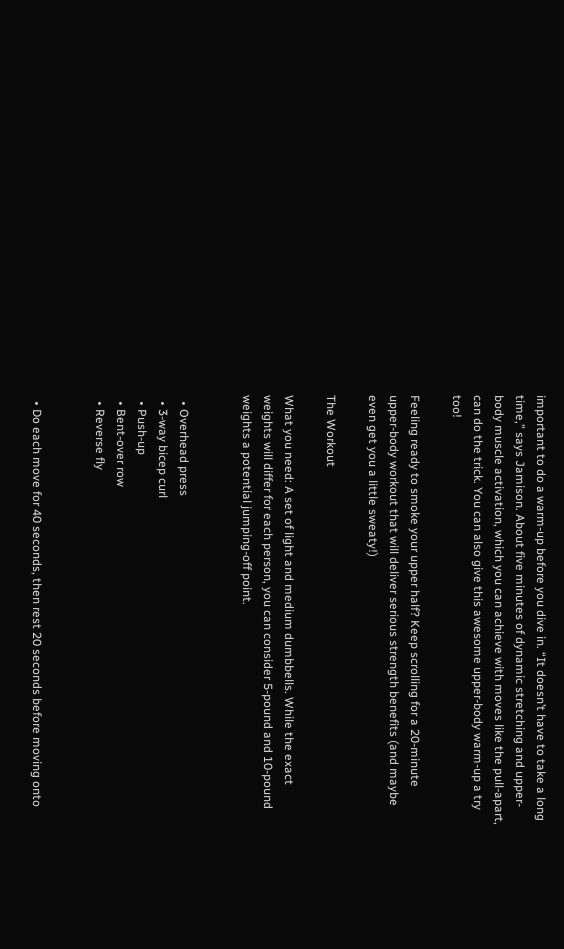important to do a warm-up before you dive in. “It doesn’t have to take a long time,” says Jamison. About five minutes of dynamic stretching and upper-body muscle activation, which you can achieve with moves like the pull-apart, can do the trick. You can also give this awesome upper-body warm-up a try too!

Feeling ready to smoke your upper half? Keep scrolling for a 20-minute upper-body workout that will deliver serious strength benefits (and maybe even get you a little sweaty!)

The Workout

What you need: A set of light and medium dumbbells. While the exact weights will differ for each person, you can consider 5-pound and 10-pound weights a potential jumping-off point.


  • Overhead press
  • 3-way bicep curl
  • Push-up
  • Bent-over row
  • Reverse fly


  • Do each move for 40 seconds, then rest 20 seconds before moving onto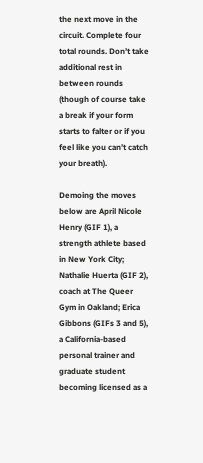the next move in the circuit. Complete four total rounds. Don’t take additional rest in between rounds (though of course take a break if your form starts to falter or if you feel like you can’t catch your breath).

Demoing the moves below are April Nicole Henry (GIF 1), a strength athlete based in New York City; Nathalie Huerta (GIF 2), coach at The Queer Gym in Oakland; Erica Gibbons (GIFs 3 and 5), a California-based personal trainer and graduate student becoming licensed as a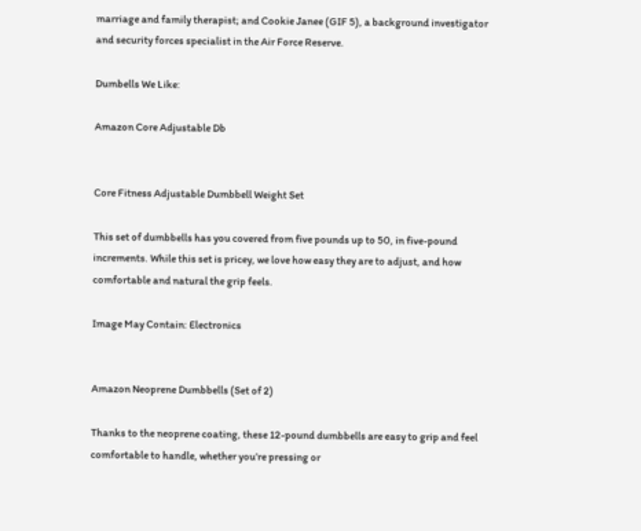marriage and family therapist; and Cookie Janee (GIF 5), a background investigator and security forces specialist in the Air Force Reserve.

Dumbells We Like:

Amazon Core Adjustable Db


Core Fitness Adjustable Dumbbell Weight Set

This set of dumbbells has you covered from five pounds up to 50, in five-pound increments. While this set is pricey, we love how easy they are to adjust, and how comfortable and natural the grip feels.

Image May Contain: Electronics


Amazon Neoprene Dumbbells (Set of 2)

Thanks to the neoprene coating, these 12-pound dumbbells are easy to grip and feel comfortable to handle, whether you’re pressing or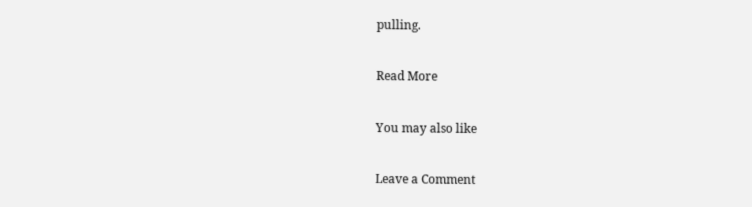pulling.

Read More

You may also like

Leave a Comment